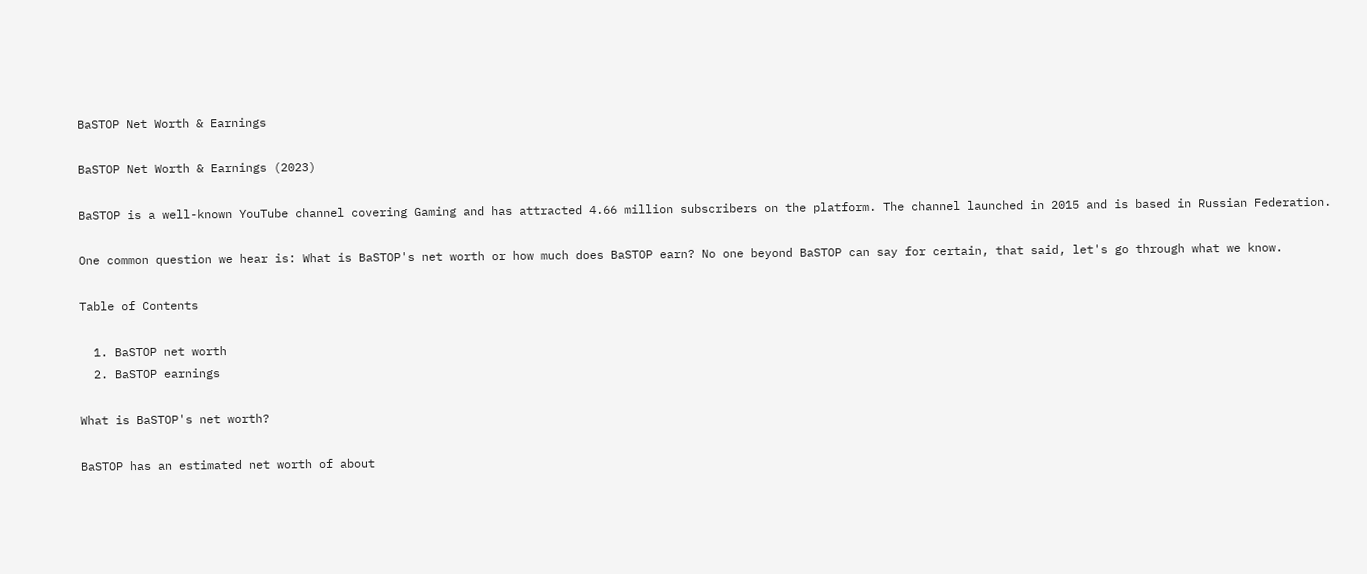BaSTOP Net Worth & Earnings

BaSTOP Net Worth & Earnings (2023)

BaSTOP is a well-known YouTube channel covering Gaming and has attracted 4.66 million subscribers on the platform. The channel launched in 2015 and is based in Russian Federation.

One common question we hear is: What is BaSTOP's net worth or how much does BaSTOP earn? No one beyond BaSTOP can say for certain, that said, let's go through what we know.

Table of Contents

  1. BaSTOP net worth
  2. BaSTOP earnings

What is BaSTOP's net worth?

BaSTOP has an estimated net worth of about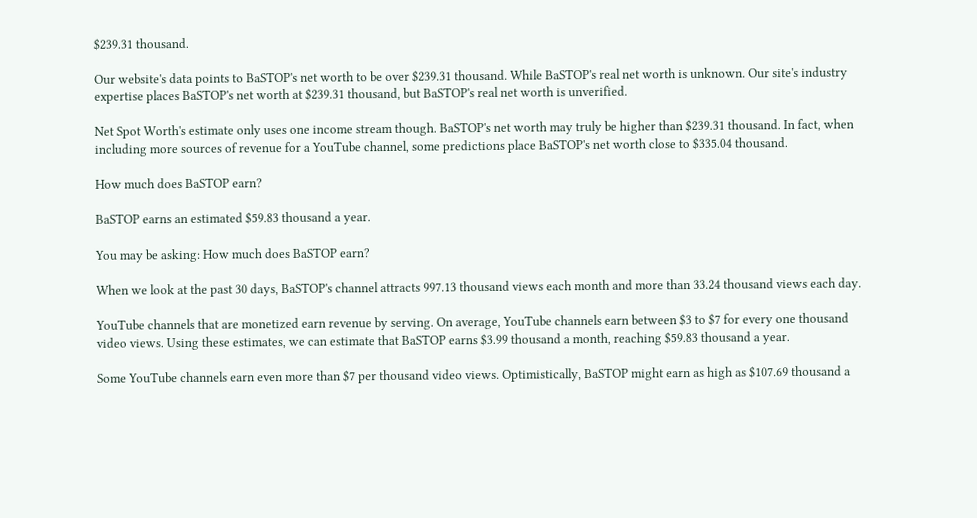$239.31 thousand.

Our website's data points to BaSTOP's net worth to be over $239.31 thousand. While BaSTOP's real net worth is unknown. Our site's industry expertise places BaSTOP's net worth at $239.31 thousand, but BaSTOP's real net worth is unverified.

Net Spot Worth's estimate only uses one income stream though. BaSTOP's net worth may truly be higher than $239.31 thousand. In fact, when including more sources of revenue for a YouTube channel, some predictions place BaSTOP's net worth close to $335.04 thousand.

How much does BaSTOP earn?

BaSTOP earns an estimated $59.83 thousand a year.

You may be asking: How much does BaSTOP earn?

When we look at the past 30 days, BaSTOP's channel attracts 997.13 thousand views each month and more than 33.24 thousand views each day.

YouTube channels that are monetized earn revenue by serving. On average, YouTube channels earn between $3 to $7 for every one thousand video views. Using these estimates, we can estimate that BaSTOP earns $3.99 thousand a month, reaching $59.83 thousand a year.

Some YouTube channels earn even more than $7 per thousand video views. Optimistically, BaSTOP might earn as high as $107.69 thousand a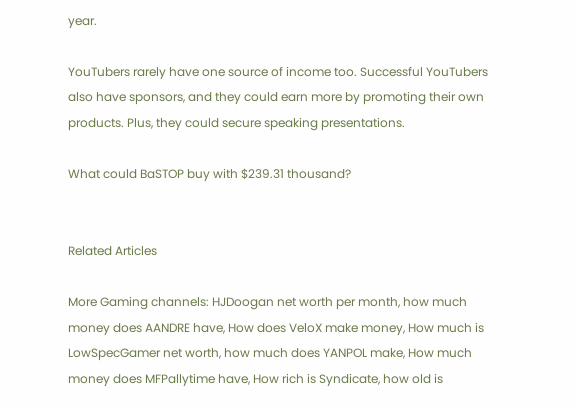year.

YouTubers rarely have one source of income too. Successful YouTubers also have sponsors, and they could earn more by promoting their own products. Plus, they could secure speaking presentations.

What could BaSTOP buy with $239.31 thousand?


Related Articles

More Gaming channels: HJDoogan net worth per month, how much money does AANDRE have, How does VeloX make money, How much is LowSpecGamer net worth, how much does YANPOL make, How much money does MFPallytime have, How rich is Syndicate, how old is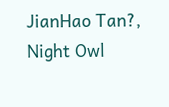JianHao Tan?, Night Owl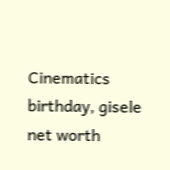Cinematics birthday, gisele net worth